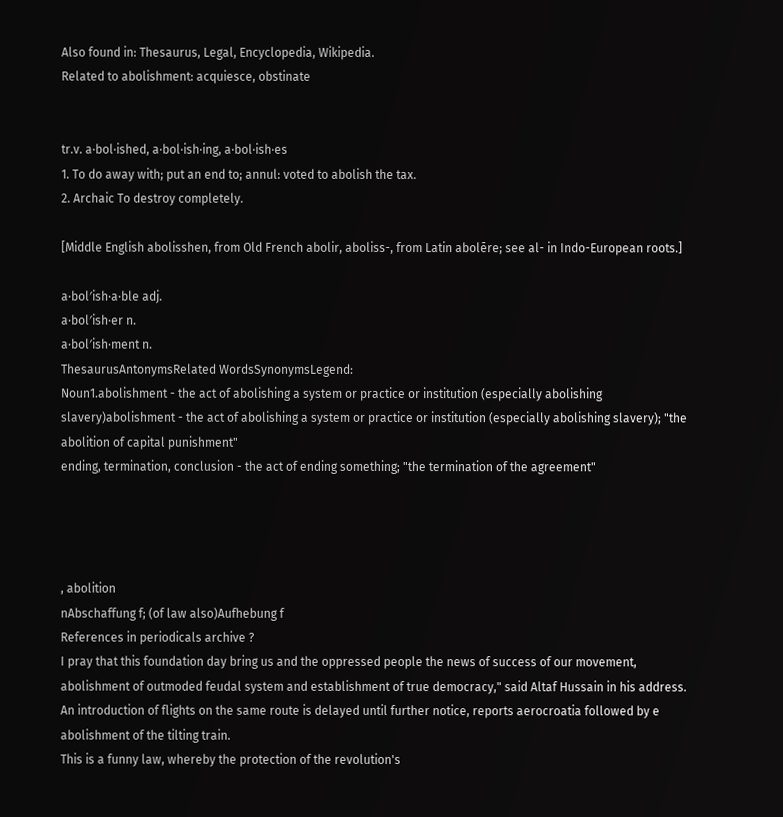Also found in: Thesaurus, Legal, Encyclopedia, Wikipedia.
Related to abolishment: acquiesce, obstinate


tr.v. a·bol·ished, a·bol·ish·ing, a·bol·ish·es
1. To do away with; put an end to; annul: voted to abolish the tax.
2. Archaic To destroy completely.

[Middle English abolisshen, from Old French abolir, aboliss-, from Latin abolēre; see al- in Indo-European roots.]

a·bol′ish·a·ble adj.
a·bol′ish·er n.
a·bol′ish·ment n.
ThesaurusAntonymsRelated WordsSynonymsLegend:
Noun1.abolishment - the act of abolishing a system or practice or institution (especially abolishing slavery)abolishment - the act of abolishing a system or practice or institution (especially abolishing slavery); "the abolition of capital punishment"
ending, termination, conclusion - the act of ending something; "the termination of the agreement"




, abolition
nAbschaffung f; (of law also)Aufhebung f
References in periodicals archive ?
I pray that this foundation day bring us and the oppressed people the news of success of our movement, abolishment of outmoded feudal system and establishment of true democracy," said Altaf Hussain in his address.
An introduction of flights on the same route is delayed until further notice, reports aerocroatia followed by e abolishment of the tilting train.
This is a funny law, whereby the protection of the revolution's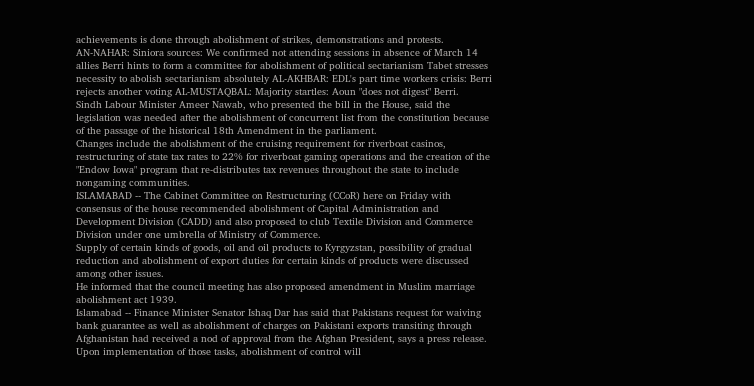achievements is done through abolishment of strikes, demonstrations and protests.
AN-NAHAR: Siniora sources: We confirmed not attending sessions in absence of March 14 allies Berri hints to form a committee for abolishment of political sectarianism Tabet stresses necessity to abolish sectarianism absolutely AL-AKHBAR: EDL's part time workers crisis: Berri rejects another voting AL-MUSTAQBAL: Majority startles: Aoun "does not digest" Berri.
Sindh Labour Minister Ameer Nawab, who presented the bill in the House, said the legislation was needed after the abolishment of concurrent list from the constitution because of the passage of the historical 18th Amendment in the parliament.
Changes include the abolishment of the cruising requirement for riverboat casinos, restructuring of state tax rates to 22% for riverboat gaming operations and the creation of the "Endow Iowa" program that re-distributes tax revenues throughout the state to include nongaming communities.
ISLAMABAD -- The Cabinet Committee on Restructuring (CCoR) here on Friday with consensus of the house recommended abolishment of Capital Administration and Development Division (CADD) and also proposed to club Textile Division and Commerce Division under one umbrella of Ministry of Commerce.
Supply of certain kinds of goods, oil and oil products to Kyrgyzstan, possibility of gradual reduction and abolishment of export duties for certain kinds of products were discussed among other issues.
He informed that the council meeting has also proposed amendment in Muslim marriage abolishment act 1939.
Islamabad -- Finance Minister Senator Ishaq Dar has said that Pakistans request for waiving bank guarantee as well as abolishment of charges on Pakistani exports transiting through Afghanistan had received a nod of approval from the Afghan President, says a press release.
Upon implementation of those tasks, abolishment of control will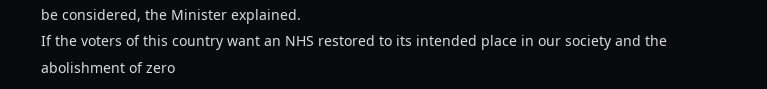be considered, the Minister explained.
If the voters of this country want an NHS restored to its intended place in our society and the abolishment of zero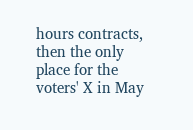hours contracts, then the only place for the voters' X in May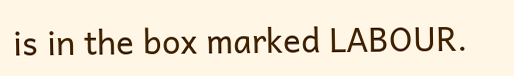is in the box marked LABOUR.